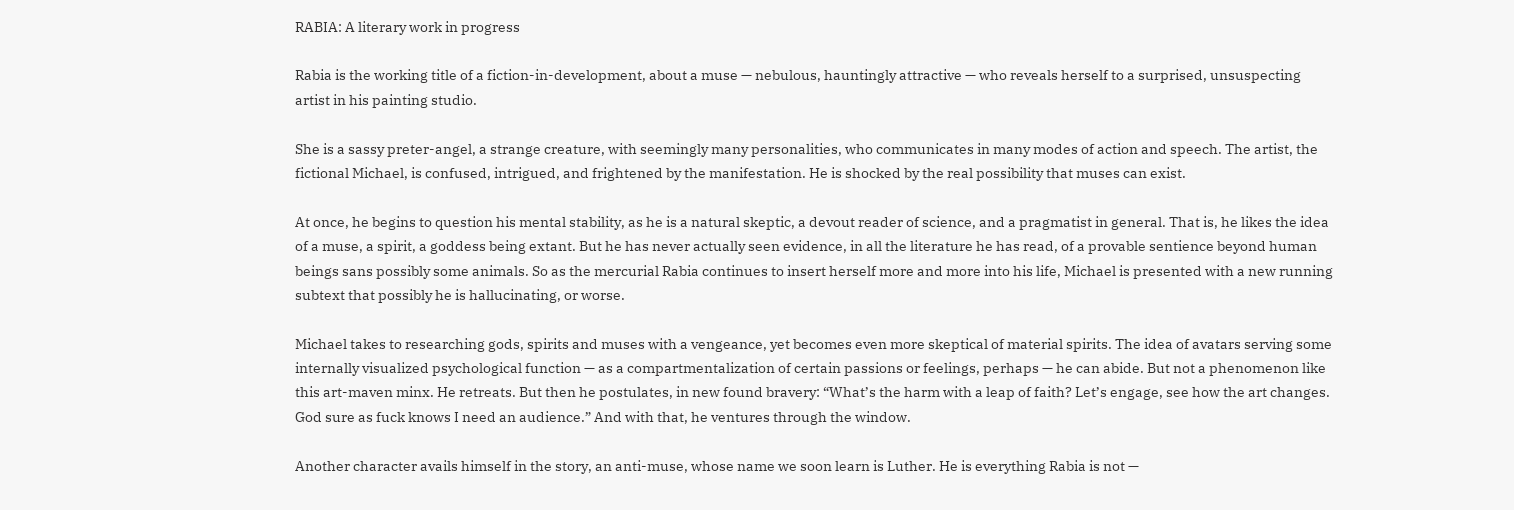RABIA: A literary work in progress

Rabia is the working title of a fiction-in-development, about a muse — nebulous, hauntingly attractive — who reveals herself to a surprised, unsuspecting artist in his painting studio.

She is a sassy preter-angel, a strange creature, with seemingly many personalities, who communicates in many modes of action and speech. The artist, the fictional Michael, is confused, intrigued, and frightened by the manifestation. He is shocked by the real possibility that muses can exist.

At once, he begins to question his mental stability, as he is a natural skeptic, a devout reader of science, and a pragmatist in general. That is, he likes the idea of a muse, a spirit, a goddess being extant. But he has never actually seen evidence, in all the literature he has read, of a provable sentience beyond human beings sans possibly some animals. So as the mercurial Rabia continues to insert herself more and more into his life, Michael is presented with a new running subtext that possibly he is hallucinating, or worse.

Michael takes to researching gods, spirits and muses with a vengeance, yet becomes even more skeptical of material spirits. The idea of avatars serving some internally visualized psychological function — as a compartmentalization of certain passions or feelings, perhaps — he can abide. But not a phenomenon like this art-maven minx. He retreats. But then he postulates, in new found bravery: “What’s the harm with a leap of faith? Let’s engage, see how the art changes. God sure as fuck knows I need an audience.” And with that, he ventures through the window.

Another character avails himself in the story, an anti-muse, whose name we soon learn is Luther. He is everything Rabia is not —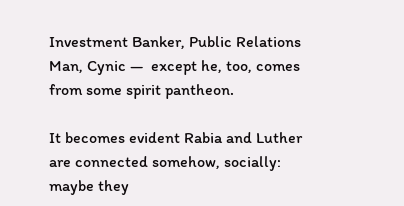Investment Banker, Public Relations Man, Cynic —  except he, too, comes from some spirit pantheon.

It becomes evident Rabia and Luther are connected somehow, socially: maybe they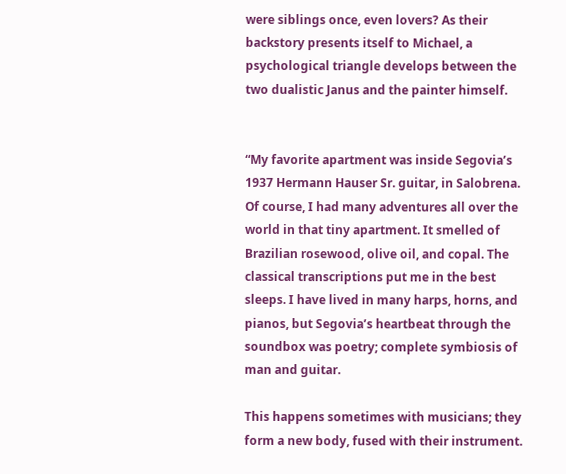were siblings once, even lovers? As their backstory presents itself to Michael, a psychological triangle develops between the two dualistic Janus and the painter himself.


“My favorite apartment was inside Segovia’s 1937 Hermann Hauser Sr. guitar, in Salobrena. Of course, I had many adventures all over the world in that tiny apartment. It smelled of Brazilian rosewood, olive oil, and copal. The classical transcriptions put me in the best sleeps. I have lived in many harps, horns, and pianos, but Segovia’s heartbeat through the soundbox was poetry; complete symbiosis of man and guitar.

This happens sometimes with musicians; they form a new body, fused with their instrument.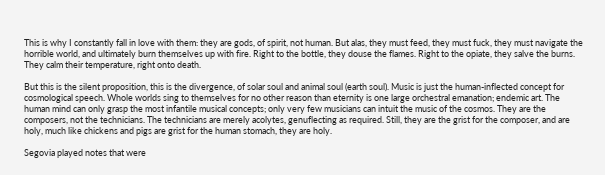This is why I constantly fall in love with them: they are gods, of spirit, not human. But alas, they must feed, they must fuck, they must navigate the horrible world, and ultimately burn themselves up with fire. Right to the bottle, they douse the flames. Right to the opiate, they salve the burns. They calm their temperature, right onto death.

But this is the silent proposition, this is the divergence, of solar soul and animal soul (earth soul). Music is just the human-inflected concept for cosmological speech. Whole worlds sing to themselves for no other reason than eternity is one large orchestral emanation; endemic art. The human mind can only grasp the most infantile musical concepts; only very few musicians can intuit the music of the cosmos. They are the composers, not the technicians. The technicians are merely acolytes, genuflecting as required. Still, they are the grist for the composer, and are holy, much like chickens and pigs are grist for the human stomach, they are holy.

Segovia played notes that were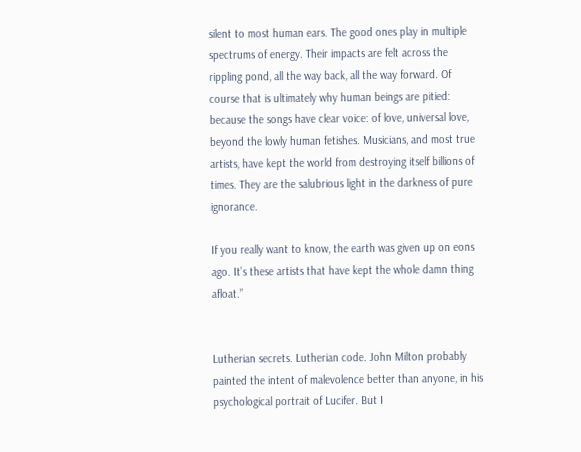silent to most human ears. The good ones play in multiple spectrums of energy. Their impacts are felt across the rippling pond, all the way back, all the way forward. Of course that is ultimately why human beings are pitied: because the songs have clear voice: of love, universal love, beyond the lowly human fetishes. Musicians, and most true artists, have kept the world from destroying itself billions of times. They are the salubrious light in the darkness of pure ignorance.

If you really want to know, the earth was given up on eons ago. It’s these artists that have kept the whole damn thing afloat.”


Lutherian secrets. Lutherian code. John Milton probably painted the intent of malevolence better than anyone, in his psychological portrait of Lucifer. But I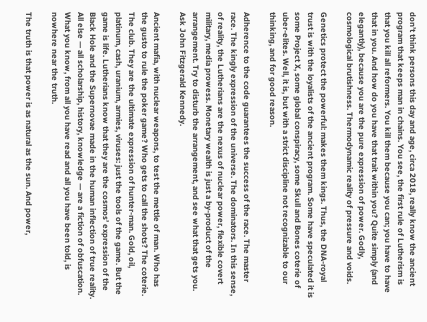don’t think persons this day and age, circa 2018, really know the ancient program that keeps man in chains. You see, the first rule of Lutherism is that you kill all reformers. You kill them because you can; you have to have that in you. And how do you have that trait within you? Quite simply (and elegantly), because you are the pure expression of power. Godly, cosmological brutishness. Thermodynamic reality of pressure and voids.

Genetics protect the powerful: makes them kings. Thus, the DNA-royal trust is with the loyalists of the ancient program. Some have speculated it is some Project X, some global conspiracy, some Skull and Bones coterie of uber-elites. Well, it is, but with a strict discipline not recognizable to our thinking, and for good reason.

Adherence to the code guarantees the success of the race. The master race. The kingly expression of the universe. The dominators. In this sense, of reality, the Lutherians are the nexus of nuclear power, flexible covert military, media prowess. Monetary wealth is just a by-product of the arrangement. Try to disturb the arrangement, and see what that gets you. Ask John Fitzgerald Kennedy.

Ancient mafia, with nuclear weapons, to test the mettle of man. Who has the gusto to rule the poker game? Who gets to call the shots? The coterie. The club. They are the ultimate expression of hunter-man. Gold, oil, platinum, cash, uranium, armies, viruses: just the tools of the game. But the game is life. Lutherians know that they are the cosmos’ expression of the Black Hole and the Supernovae made in the human inflection of true reality. All else — all scholarship, history, knowledge — are a fiction of obfuscation. What you know, from all you have read and all you have been told, is nowhere near the truth.

The truth is that power is as natural as the sun. And power,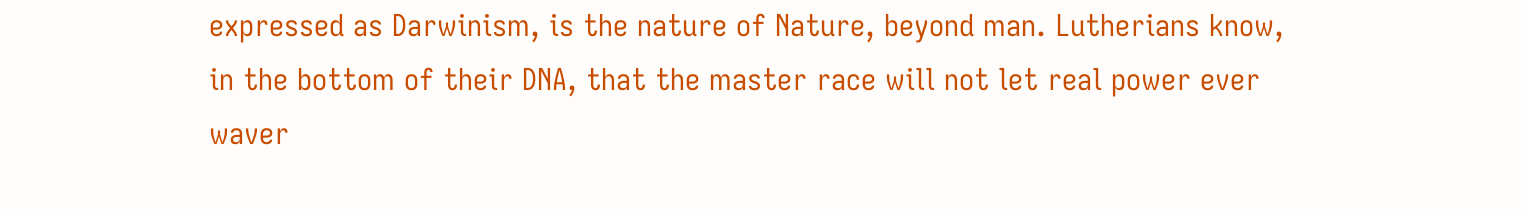expressed as Darwinism, is the nature of Nature, beyond man. Lutherians know, in the bottom of their DNA, that the master race will not let real power ever waver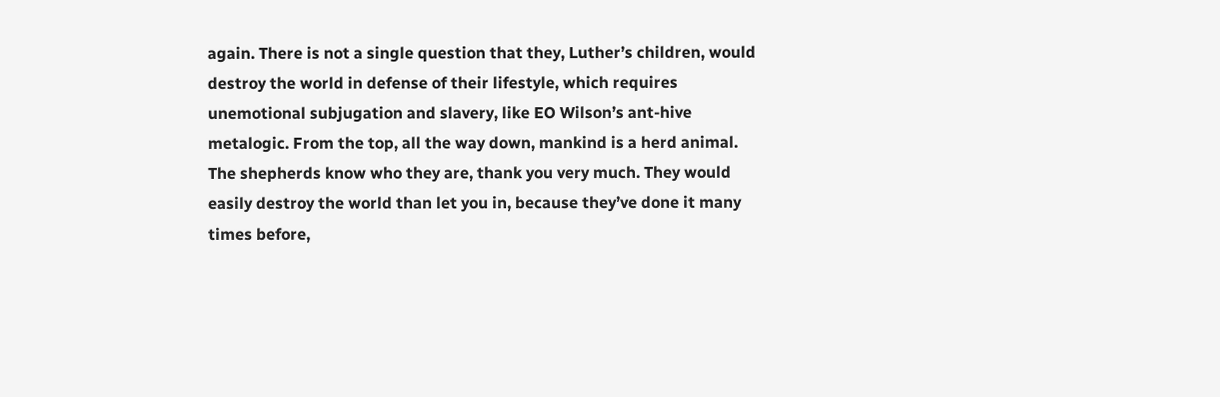again. There is not a single question that they, Luther’s children, would destroy the world in defense of their lifestyle, which requires unemotional subjugation and slavery, like EO Wilson’s ant-hive metalogic. From the top, all the way down, mankind is a herd animal. The shepherds know who they are, thank you very much. They would easily destroy the world than let you in, because they’ve done it many times before,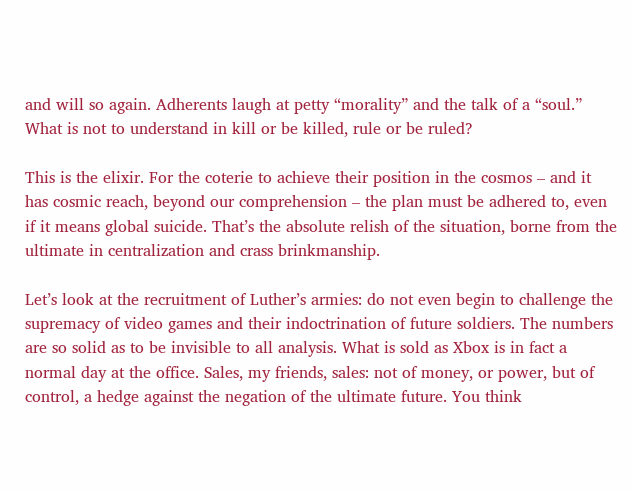and will so again. Adherents laugh at petty “morality” and the talk of a “soul.” What is not to understand in kill or be killed, rule or be ruled?

This is the elixir. For the coterie to achieve their position in the cosmos – and it has cosmic reach, beyond our comprehension – the plan must be adhered to, even if it means global suicide. That’s the absolute relish of the situation, borne from the ultimate in centralization and crass brinkmanship.

Let’s look at the recruitment of Luther’s armies: do not even begin to challenge the supremacy of video games and their indoctrination of future soldiers. The numbers are so solid as to be invisible to all analysis. What is sold as Xbox is in fact a normal day at the office. Sales, my friends, sales: not of money, or power, but of control, a hedge against the negation of the ultimate future. You think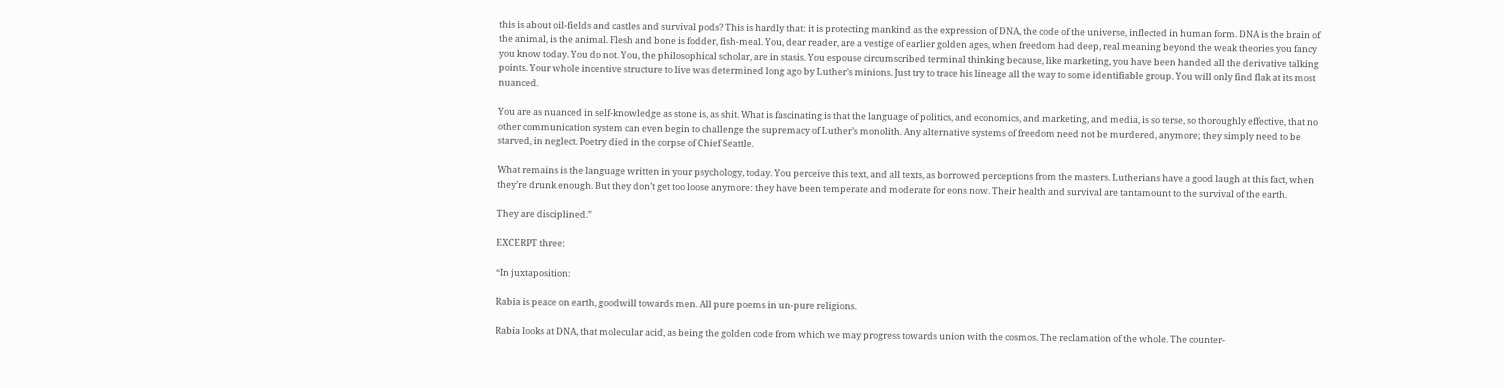this is about oil-fields and castles and survival pods? This is hardly that: it is protecting mankind as the expression of DNA, the code of the universe, inflected in human form. DNA is the brain of the animal, is the animal. Flesh and bone is fodder, fish-meal. You, dear reader, are a vestige of earlier golden ages, when freedom had deep, real meaning beyond the weak theories you fancy you know today. You do not. You, the philosophical scholar, are in stasis. You espouse circumscribed terminal thinking because, like marketing, you have been handed all the derivative talking points. Your whole incentive structure to live was determined long ago by Luther’s minions. Just try to trace his lineage all the way to some identifiable group. You will only find flak at its most nuanced.

You are as nuanced in self-knowledge as stone is, as shit. What is fascinating is that the language of politics, and economics, and marketing, and media, is so terse, so thoroughly effective, that no other communication system can even begin to challenge the supremacy of Luther’s monolith. Any alternative systems of freedom need not be murdered, anymore; they simply need to be starved, in neglect. Poetry died in the corpse of Chief Seattle.

What remains is the language written in your psychology, today. You perceive this text, and all texts, as borrowed perceptions from the masters. Lutherians have a good laugh at this fact, when they’re drunk enough. But they don’t get too loose anymore: they have been temperate and moderate for eons now. Their health and survival are tantamount to the survival of the earth.

They are disciplined.”

EXCERPT three:

“In juxtaposition:

Rabia is peace on earth, goodwill towards men. All pure poems in un-pure religions.

Rabia looks at DNA, that molecular acid, as being the golden code from which we may progress towards union with the cosmos. The reclamation of the whole. The counter-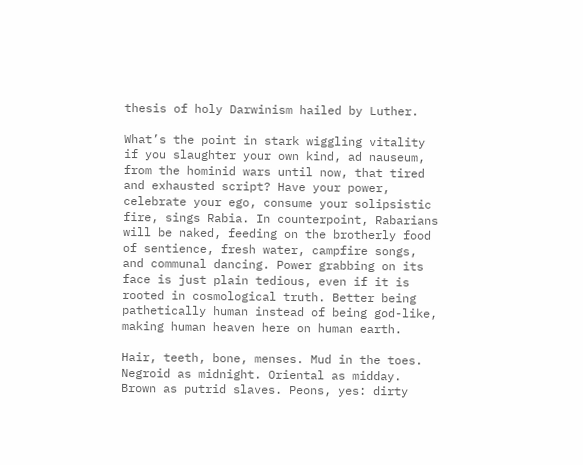thesis of holy Darwinism hailed by Luther.

What’s the point in stark wiggling vitality if you slaughter your own kind, ad nauseum, from the hominid wars until now, that tired and exhausted script? Have your power, celebrate your ego, consume your solipsistic fire, sings Rabia. In counterpoint, Rabarians will be naked, feeding on the brotherly food of sentience, fresh water, campfire songs, and communal dancing. Power grabbing on its face is just plain tedious, even if it is rooted in cosmological truth. Better being pathetically human instead of being god-like, making human heaven here on human earth.

Hair, teeth, bone, menses. Mud in the toes. Negroid as midnight. Oriental as midday. Brown as putrid slaves. Peons, yes: dirty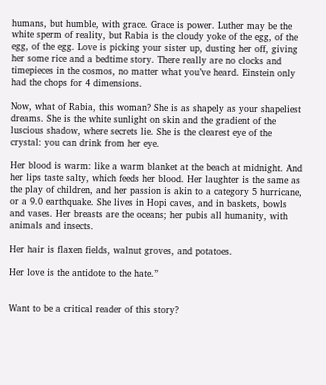humans, but humble, with grace. Grace is power. Luther may be the white sperm of reality, but Rabia is the cloudy yoke of the egg, of the egg, of the egg. Love is picking your sister up, dusting her off, giving her some rice and a bedtime story. There really are no clocks and timepieces in the cosmos, no matter what you’ve heard. Einstein only had the chops for 4 dimensions.

Now, what of Rabia, this woman? She is as shapely as your shapeliest dreams. She is the white sunlight on skin and the gradient of the luscious shadow, where secrets lie. She is the clearest eye of the crystal: you can drink from her eye.

Her blood is warm: like a warm blanket at the beach at midnight. And her lips taste salty, which feeds her blood. Her laughter is the same as the play of children, and her passion is akin to a category 5 hurricane, or a 9.0 earthquake. She lives in Hopi caves, and in baskets, bowls and vases. Her breasts are the oceans; her pubis all humanity, with animals and insects.

Her hair is flaxen fields, walnut groves, and potatoes.

Her love is the antidote to the hate.”


Want to be a critical reader of this story?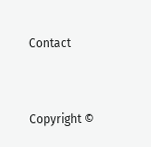Contact


Copyright ©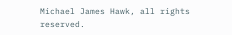Michael James Hawk, all rights reserved.